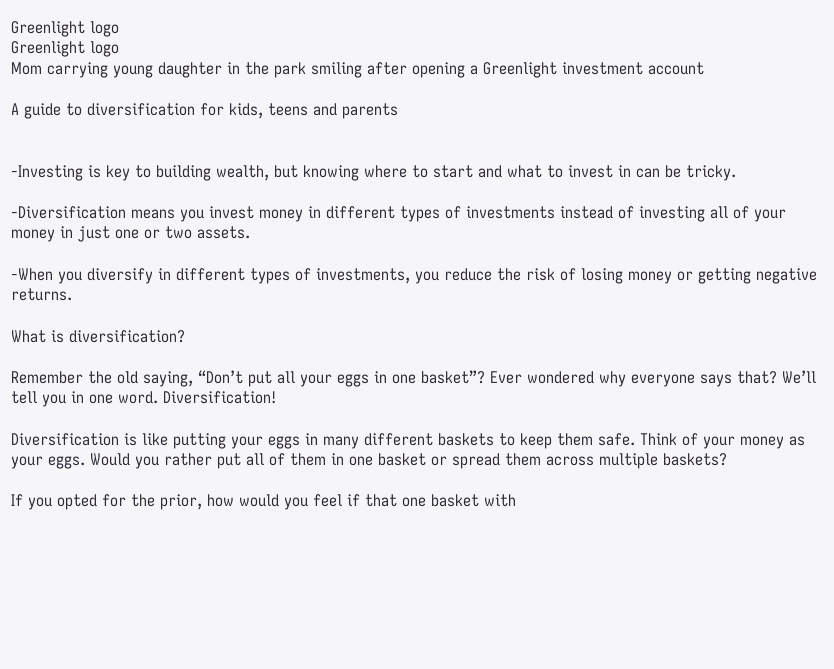Greenlight logo
Greenlight logo
Mom carrying young daughter in the park smiling after opening a Greenlight investment account

A guide to diversification for kids, teens and parents


-Investing is key to building wealth, but knowing where to start and what to invest in can be tricky.

-Diversification means you invest money in different types of investments instead of investing all of your money in just one or two assets.

-When you diversify in different types of investments, you reduce the risk of losing money or getting negative returns.

What is diversification?

Remember the old saying, “Don’t put all your eggs in one basket”? Ever wondered why everyone says that? We’ll tell you in one word. Diversification!

Diversification is like putting your eggs in many different baskets to keep them safe. Think of your money as your eggs. Would you rather put all of them in one basket or spread them across multiple baskets?

If you opted for the prior, how would you feel if that one basket with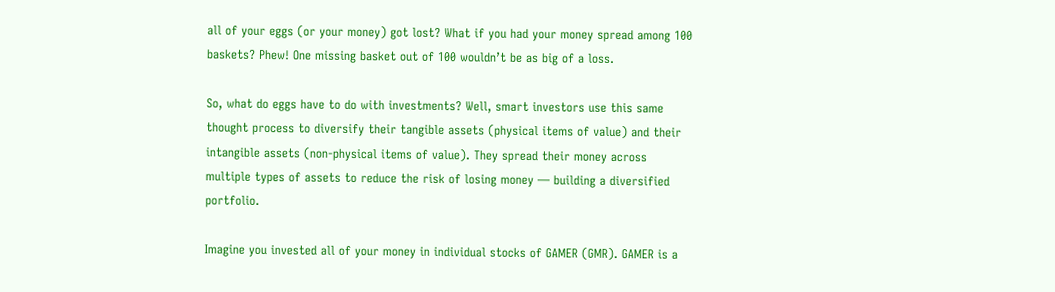all of your eggs (or your money) got lost? What if you had your money spread among 100 baskets? Phew! One missing basket out of 100 wouldn’t be as big of a loss.

So, what do eggs have to do with investments? Well, smart investors use this same thought process to diversify their tangible assets (physical items of value) and their intangible assets (non-physical items of value). They spread their money across multiple types of assets to reduce the risk of losing money — building a diversified portfolio.

Imagine you invested all of your money in individual stocks of GAMER (GMR). GAMER is a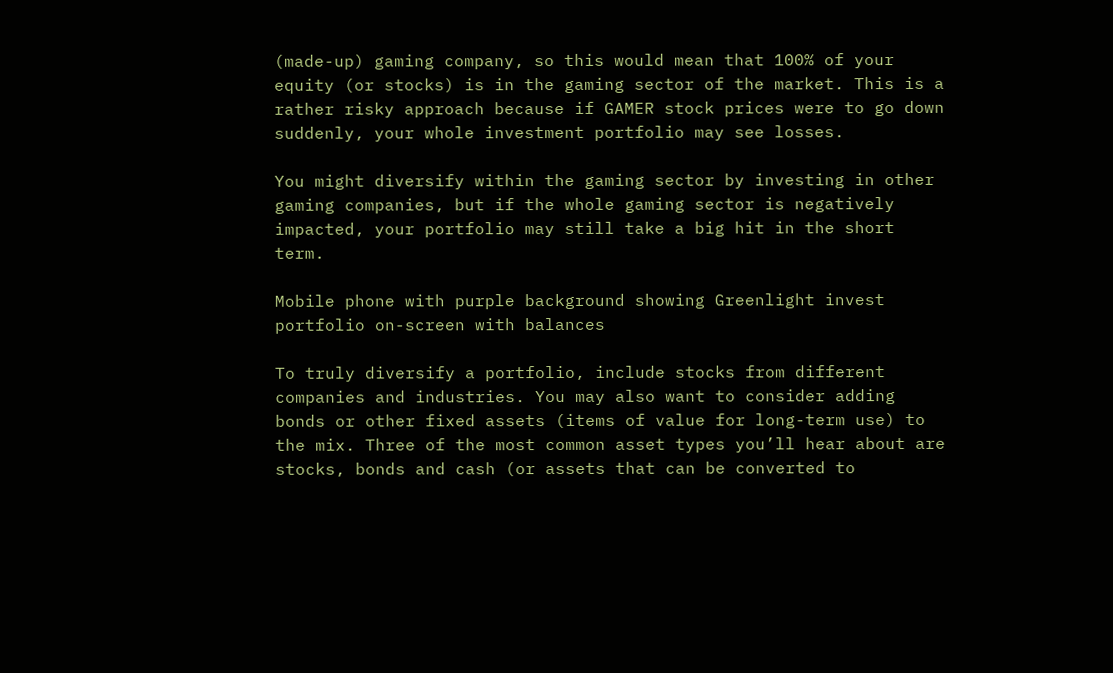(made-up) gaming company, so this would mean that 100% of your equity (or stocks) is in the gaming sector of the market. This is a rather risky approach because if GAMER stock prices were to go down suddenly, your whole investment portfolio may see losses.

You might diversify within the gaming sector by investing in other gaming companies, but if the whole gaming sector is negatively impacted, your portfolio may still take a big hit in the short term.

Mobile phone with purple background showing Greenlight invest portfolio on-screen with balances

To truly diversify a portfolio, include stocks from different companies and industries. You may also want to consider adding bonds or other fixed assets (items of value for long-term use) to the mix. Three of the most common asset types you’ll hear about are stocks, bonds and cash (or assets that can be converted to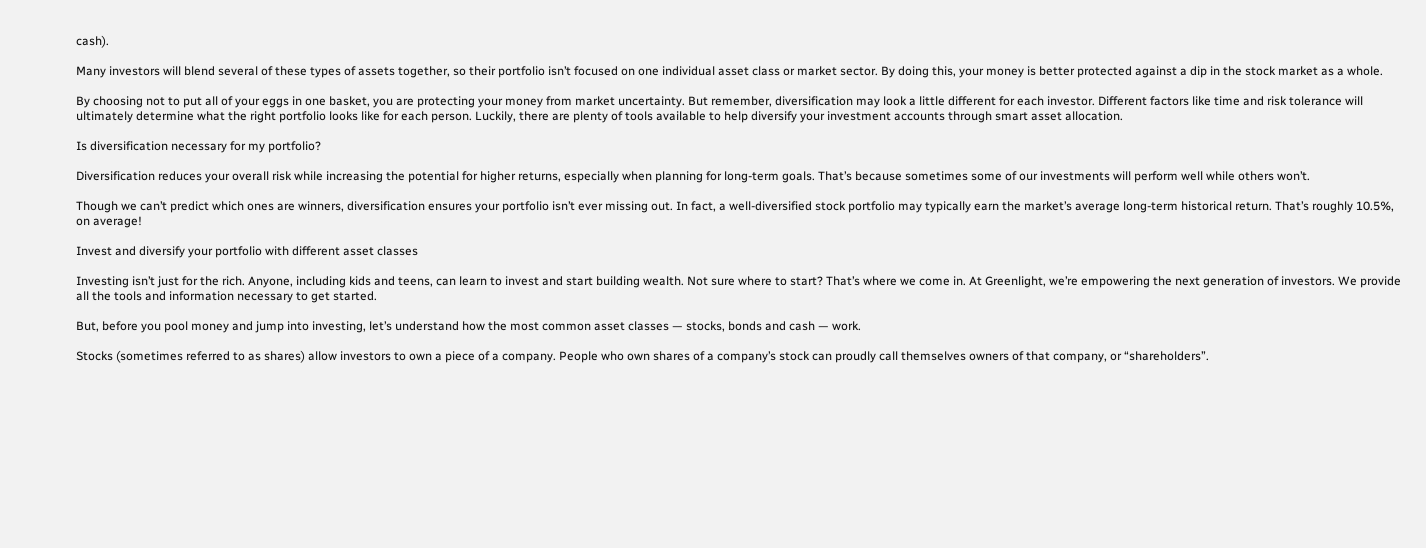cash).

Many investors will blend several of these types of assets together, so their portfolio isn’t focused on one individual asset class or market sector. By doing this, your money is better protected against a dip in the stock market as a whole.

By choosing not to put all of your eggs in one basket, you are protecting your money from market uncertainty. But remember, diversification may look a little different for each investor. Different factors like time and risk tolerance will ultimately determine what the right portfolio looks like for each person. Luckily, there are plenty of tools available to help diversify your investment accounts through smart asset allocation.

Is diversification necessary for my portfolio?

Diversification reduces your overall risk while increasing the potential for higher returns, especially when planning for long-term goals. That’s because sometimes some of our investments will perform well while others won’t.

Though we can’t predict which ones are winners, diversification ensures your portfolio isn’t ever missing out. In fact, a well-diversified stock portfolio may typically earn the market’s average long-term historical return. That’s roughly 10.5%, on average!

Invest and diversify your portfolio with different asset classes

Investing isn’t just for the rich. Anyone, including kids and teens, can learn to invest and start building wealth. Not sure where to start? That’s where we come in. At Greenlight, we’re empowering the next generation of investors. We provide all the tools and information necessary to get started.

But, before you pool money and jump into investing, let’s understand how the most common asset classes — stocks, bonds and cash — work.

Stocks (sometimes referred to as shares) allow investors to own a piece of a company. People who own shares of a company’s stock can proudly call themselves owners of that company, or “shareholders”.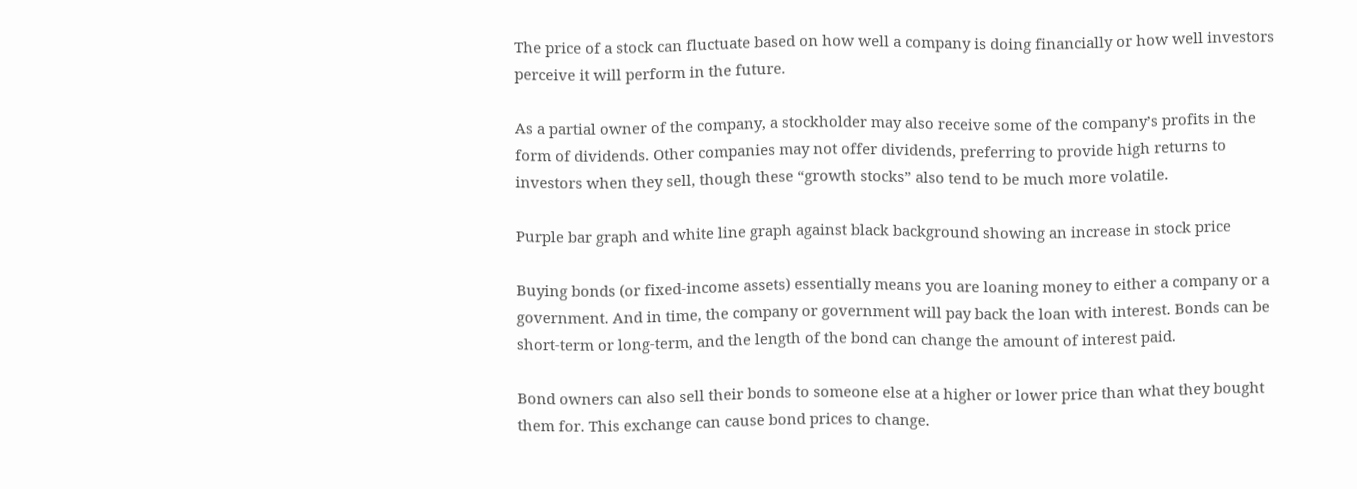The price of a stock can fluctuate based on how well a company is doing financially or how well investors perceive it will perform in the future.

As a partial owner of the company, a stockholder may also receive some of the company’s profits in the form of dividends. Other companies may not offer dividends, preferring to provide high returns to investors when they sell, though these “growth stocks” also tend to be much more volatile.

Purple bar graph and white line graph against black background showing an increase in stock price

Buying bonds (or fixed-income assets) essentially means you are loaning money to either a company or a government. And in time, the company or government will pay back the loan with interest. Bonds can be short-term or long-term, and the length of the bond can change the amount of interest paid.

Bond owners can also sell their bonds to someone else at a higher or lower price than what they bought them for. This exchange can cause bond prices to change.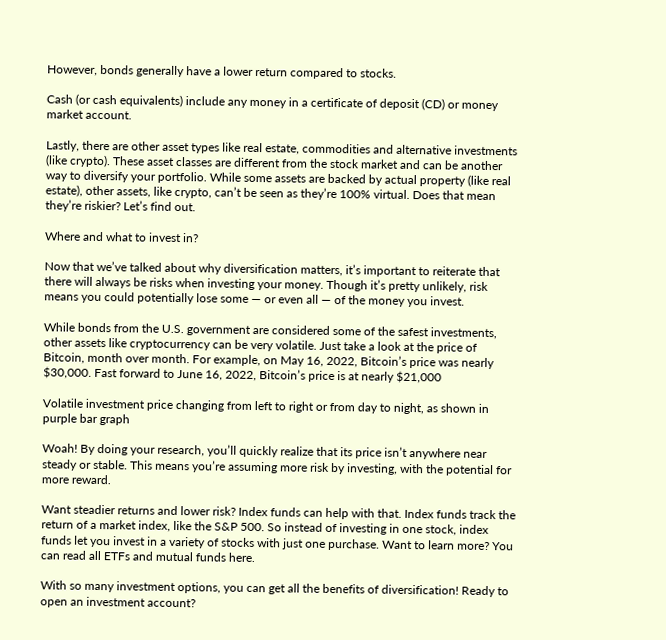However, bonds generally have a lower return compared to stocks.

Cash (or cash equivalents) include any money in a certificate of deposit (CD) or money market account.

Lastly, there are other asset types like real estate, commodities and alternative investments (like crypto). These asset classes are different from the stock market and can be another way to diversify your portfolio. While some assets are backed by actual property (like real estate), other assets, like crypto, can’t be seen as they’re 100% virtual. Does that mean they’re riskier? Let’s find out.

Where and what to invest in?

Now that we’ve talked about why diversification matters, it’s important to reiterate that there will always be risks when investing your money. Though it’s pretty unlikely, risk means you could potentially lose some — or even all — of the money you invest.

While bonds from the U.S. government are considered some of the safest investments, other assets like cryptocurrency can be very volatile. Just take a look at the price of Bitcoin, month over month. For example, on May 16, 2022, Bitcoin’s price was nearly $30,000. Fast forward to June 16, 2022, Bitcoin’s price is at nearly $21,000

Volatile investment price changing from left to right or from day to night, as shown in purple bar graph

Woah! By doing your research, you’ll quickly realize that its price isn’t anywhere near steady or stable. This means you’re assuming more risk by investing, with the potential for more reward.

Want steadier returns and lower risk? Index funds can help with that. Index funds track the return of a market index, like the S&P 500. So instead of investing in one stock, index funds let you invest in a variety of stocks with just one purchase. Want to learn more? You can read all ETFs and mutual funds here.

With so many investment options, you can get all the benefits of diversification! Ready to open an investment account?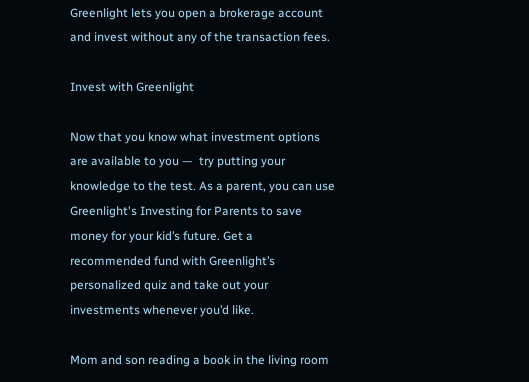Greenlight lets you open a brokerage account and invest without any of the transaction fees.

Invest with Greenlight

Now that you know what investment options are available to you —  try putting your knowledge to the test. As a parent, you can use Greenlight's Investing for Parents to save money for your kid’s future. Get a recommended fund with Greenlight’s personalized quiz and take out your investments whenever you’d like.

Mom and son reading a book in the living room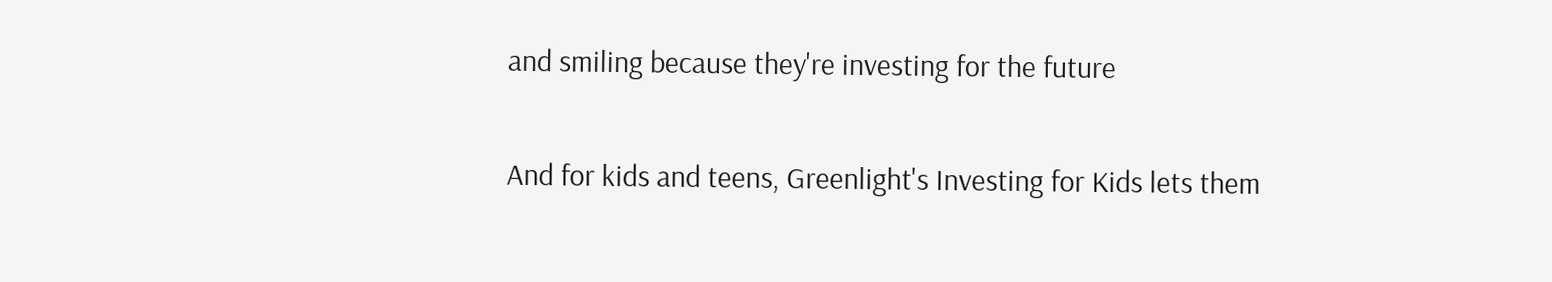and smiling because they're investing for the future

And for kids and teens, Greenlight's Investing for Kids lets them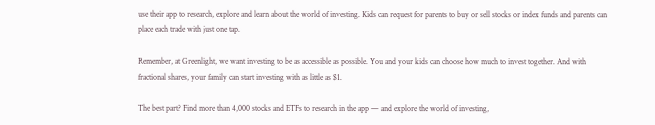use their app to research, explore and learn about the world of investing. Kids can request for parents to buy or sell stocks or index funds and parents can place each trade with just one tap.

Remember, at Greenlight, we want investing to be as accessible as possible. You and your kids can choose how much to invest together. And with fractional shares, your family can start investing with as little as $1.

The best part? Find more than 4,000 stocks and ETFs to research in the app — and explore the world of investing,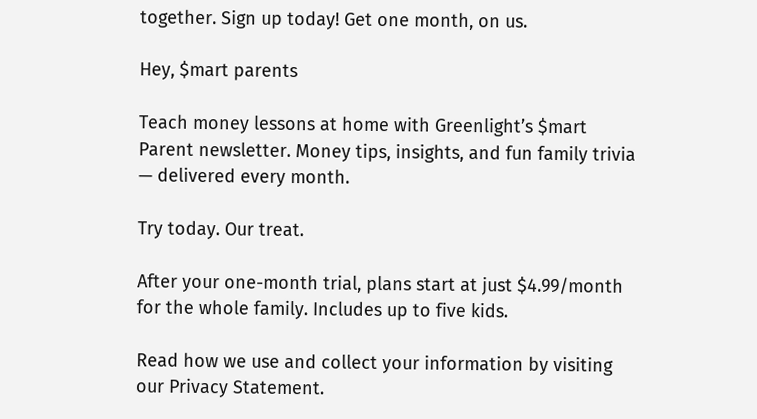together. Sign up today! Get one month, on us.

Hey, $mart parents

Teach money lessons at home with Greenlight’s $mart Parent newsletter. Money tips, insights, and fun family trivia — delivered every month.

Try today. Our treat.

After your one-month trial, plans start at just $4.99/month for the whole family. Includes up to five kids.

Read how we use and collect your information by visiting our Privacy Statement.